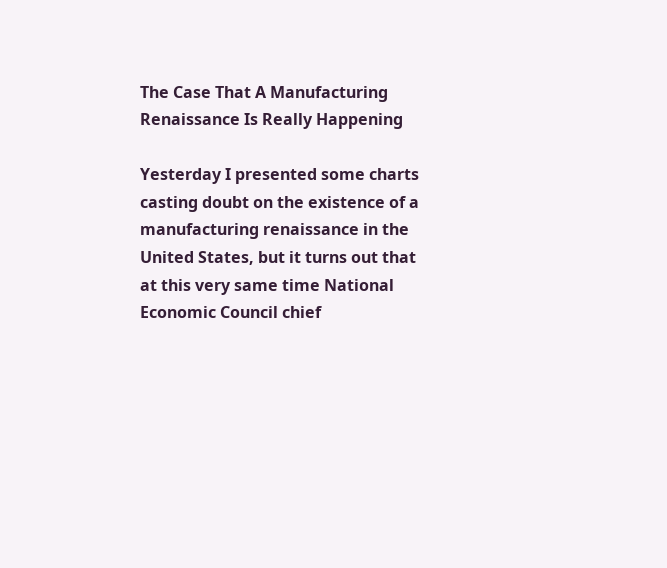The Case That A Manufacturing Renaissance Is Really Happening

Yesterday I presented some charts casting doubt on the existence of a manufacturing renaissance in the United States, but it turns out that at this very same time National Economic Council chief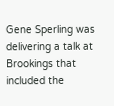Gene Sperling was delivering a talk at Brookings that included the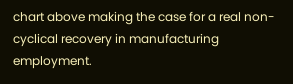chart above making the case for a real non-cyclical recovery in manufacturing employment.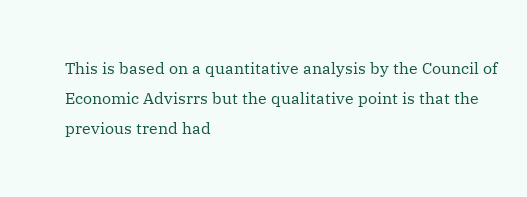This is based on a quantitative analysis by the Council of Economic Advisrrs but the qualitative point is that the previous trend had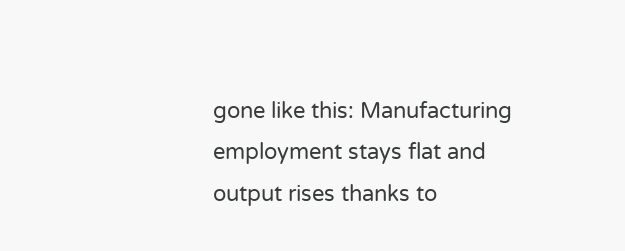gone like this: Manufacturing employment stays flat and output rises thanks to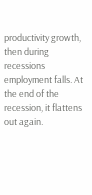productivity growth, then during recessions employment falls. At the end of the recession, it flattens out again.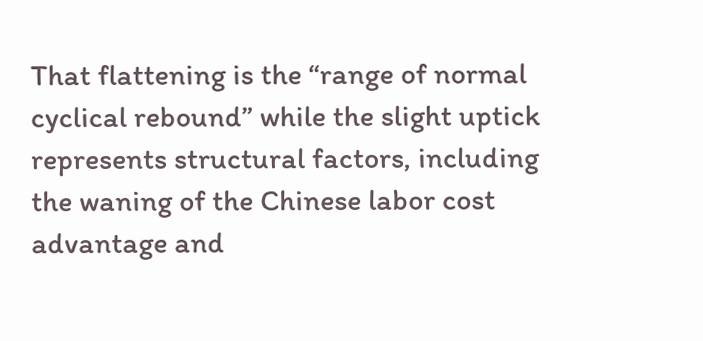That flattening is the “range of normal cyclical rebound” while the slight uptick represents structural factors, including the waning of the Chinese labor cost advantage and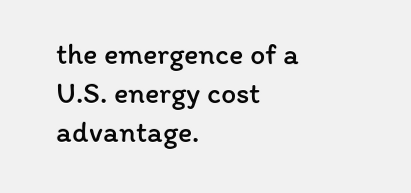the emergence of a U.S. energy cost advantage.